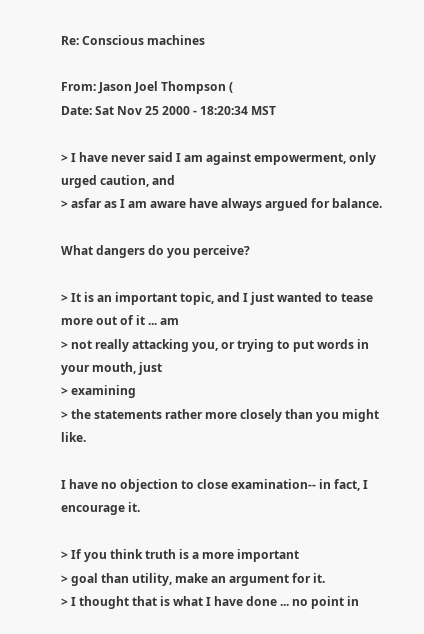Re: Conscious machines

From: Jason Joel Thompson (
Date: Sat Nov 25 2000 - 18:20:34 MST

> I have never said I am against empowerment, only urged caution, and
> asfar as I am aware have always argued for balance.

What dangers do you perceive?

> It is an important topic, and I just wanted to tease more out of it ... am
> not really attacking you, or trying to put words in your mouth, just
> examining
> the statements rather more closely than you might like.

I have no objection to close examination-- in fact, I encourage it.

> If you think truth is a more important
> goal than utility, make an argument for it.
> I thought that is what I have done ... no point in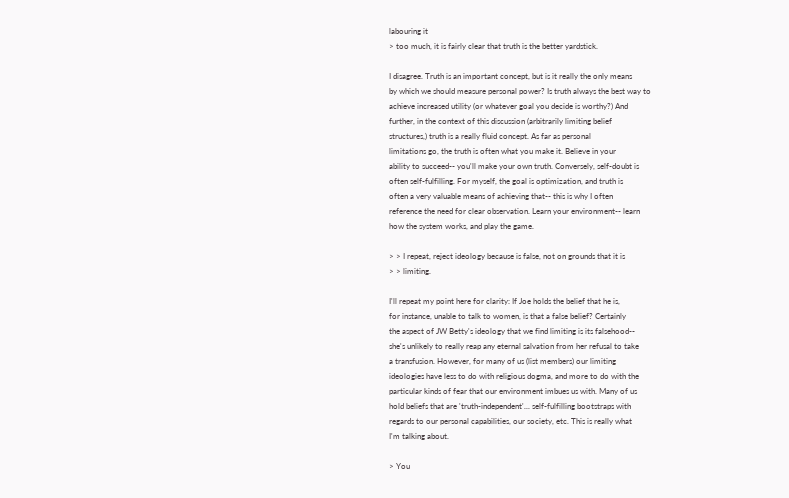labouring it
> too much, it is fairly clear that truth is the better yardstick.

I disagree. Truth is an important concept, but is it really the only means
by which we should measure personal power? Is truth always the best way to
achieve increased utility (or whatever goal you decide is worthy?) And
further, in the context of this discussion (arbitrarily limiting belief
structures,) truth is a really fluid concept. As far as personal
limitations go, the truth is often what you make it. Believe in your
ability to succeed-- you'll make your own truth. Conversely, self-doubt is
often self-fulfilling. For myself, the goal is optimization, and truth is
often a very valuable means of achieving that-- this is why I often
reference the need for clear observation. Learn your environment-- learn
how the system works, and play the game.

> > I repeat, reject ideology because is false, not on grounds that it is
> > limiting.

I'll repeat my point here for clarity: If Joe holds the belief that he is,
for instance, unable to talk to women, is that a false belief? Certainly
the aspect of JW Betty's ideology that we find limiting is its falsehood--
she's unlikely to really reap any eternal salvation from her refusal to take
a transfusion. However, for many of us (list members) our limiting
ideologies have less to do with religious dogma, and more to do with the
particular kinds of fear that our environment imbues us with. Many of us
hold beliefs that are 'truth-independent'... self-fulfilling bootstraps with
regards to our personal capabilities, our society, etc. This is really what
I'm talking about.

> You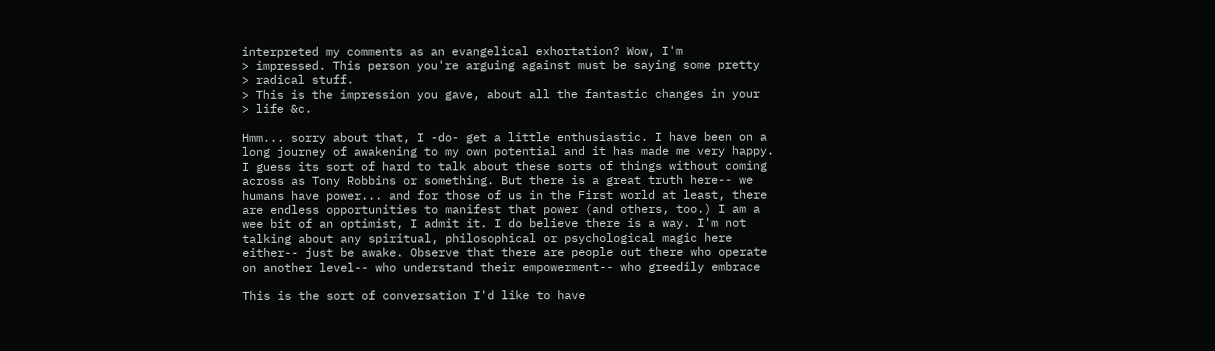interpreted my comments as an evangelical exhortation? Wow, I'm
> impressed. This person you're arguing against must be saying some pretty
> radical stuff.
> This is the impression you gave, about all the fantastic changes in your
> life &c.

Hmm... sorry about that, I -do- get a little enthusiastic. I have been on a
long journey of awakening to my own potential and it has made me very happy.
I guess its sort of hard to talk about these sorts of things without coming
across as Tony Robbins or something. But there is a great truth here-- we
humans have power... and for those of us in the First world at least, there
are endless opportunities to manifest that power (and others, too.) I am a
wee bit of an optimist, I admit it. I do believe there is a way. I'm not
talking about any spiritual, philosophical or psychological magic here
either-- just be awake. Observe that there are people out there who operate
on another level-- who understand their empowerment-- who greedily embrace

This is the sort of conversation I'd like to have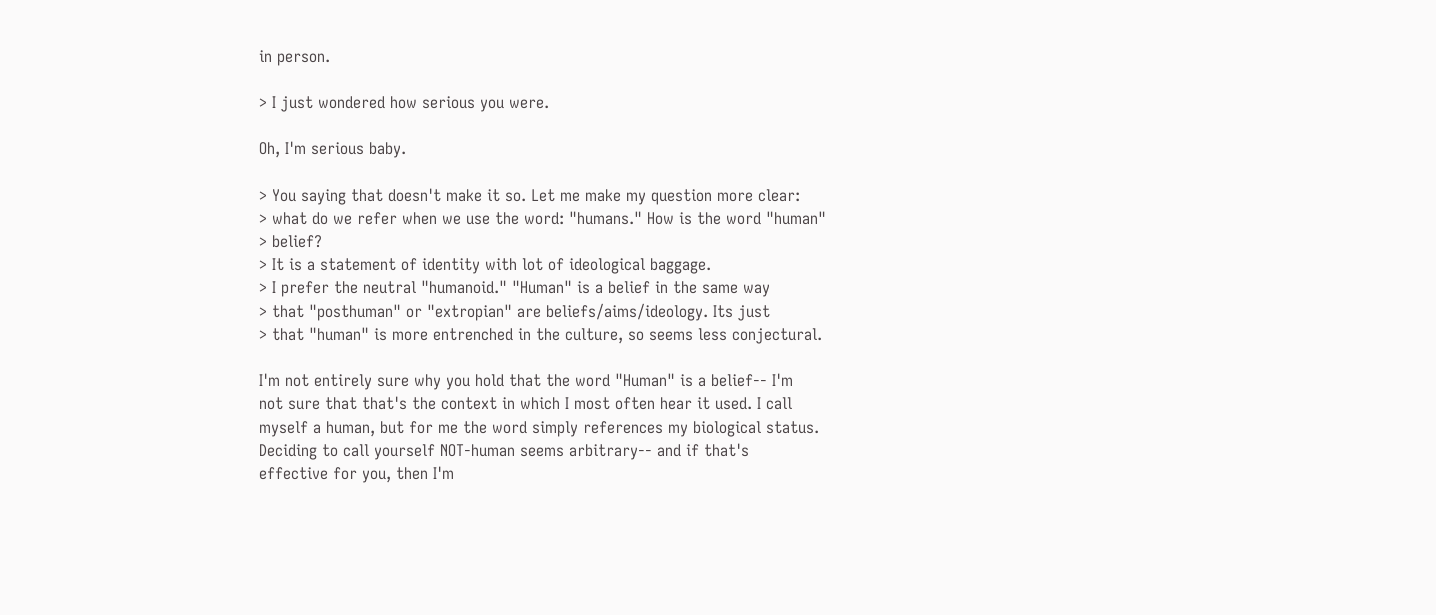in person.

> I just wondered how serious you were.

Oh, I'm serious baby.

> You saying that doesn't make it so. Let me make my question more clear:
> what do we refer when we use the word: "humans." How is the word "human"
> belief?
> It is a statement of identity with lot of ideological baggage.
> I prefer the neutral "humanoid." "Human" is a belief in the same way
> that "posthuman" or "extropian" are beliefs/aims/ideology. Its just
> that "human" is more entrenched in the culture, so seems less conjectural.

I'm not entirely sure why you hold that the word "Human" is a belief-- I'm
not sure that that's the context in which I most often hear it used. I call
myself a human, but for me the word simply references my biological status.
Deciding to call yourself NOT-human seems arbitrary-- and if that's
effective for you, then I'm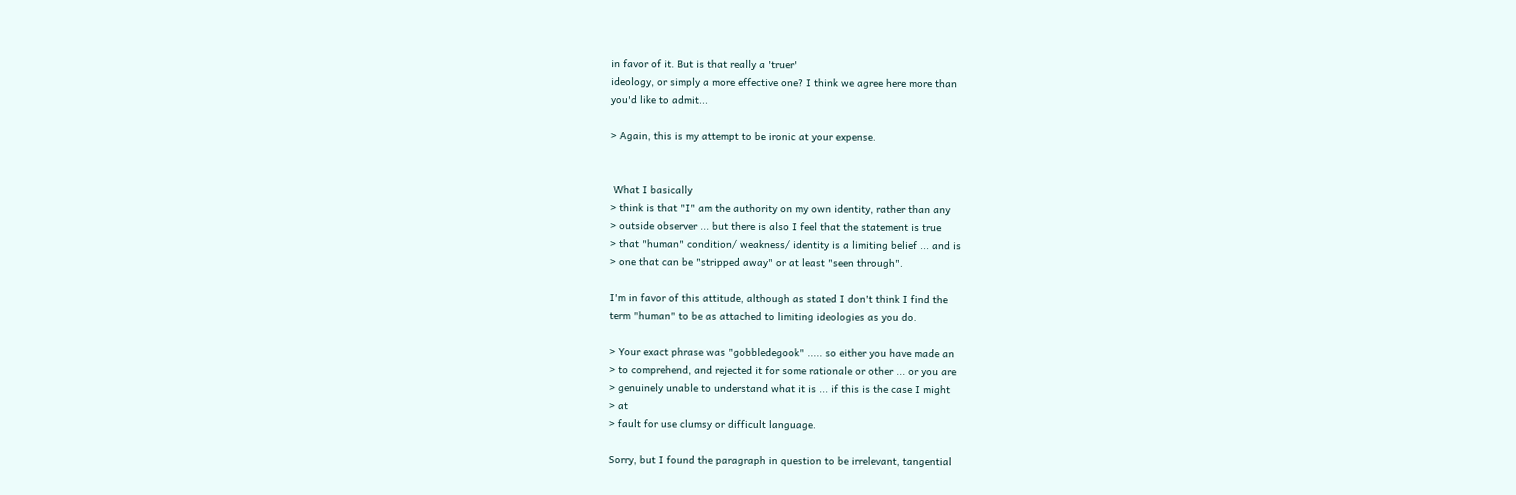in favor of it. But is that really a 'truer'
ideology, or simply a more effective one? I think we agree here more than
you'd like to admit...

> Again, this is my attempt to be ironic at your expense.


 What I basically
> think is that "I" am the authority on my own identity, rather than any
> outside observer ... but there is also I feel that the statement is true
> that "human" condition/ weakness/ identity is a limiting belief ... and is
> one that can be "stripped away" or at least "seen through".

I'm in favor of this attitude, although as stated I don't think I find the
term "human" to be as attached to limiting ideologies as you do.

> Your exact phrase was "gobbledegook" ..... so either you have made an
> to comprehend, and rejected it for some rationale or other ... or you are
> genuinely unable to understand what it is ... if this is the case I might
> at
> fault for use clumsy or difficult language.

Sorry, but I found the paragraph in question to be irrelevant, tangential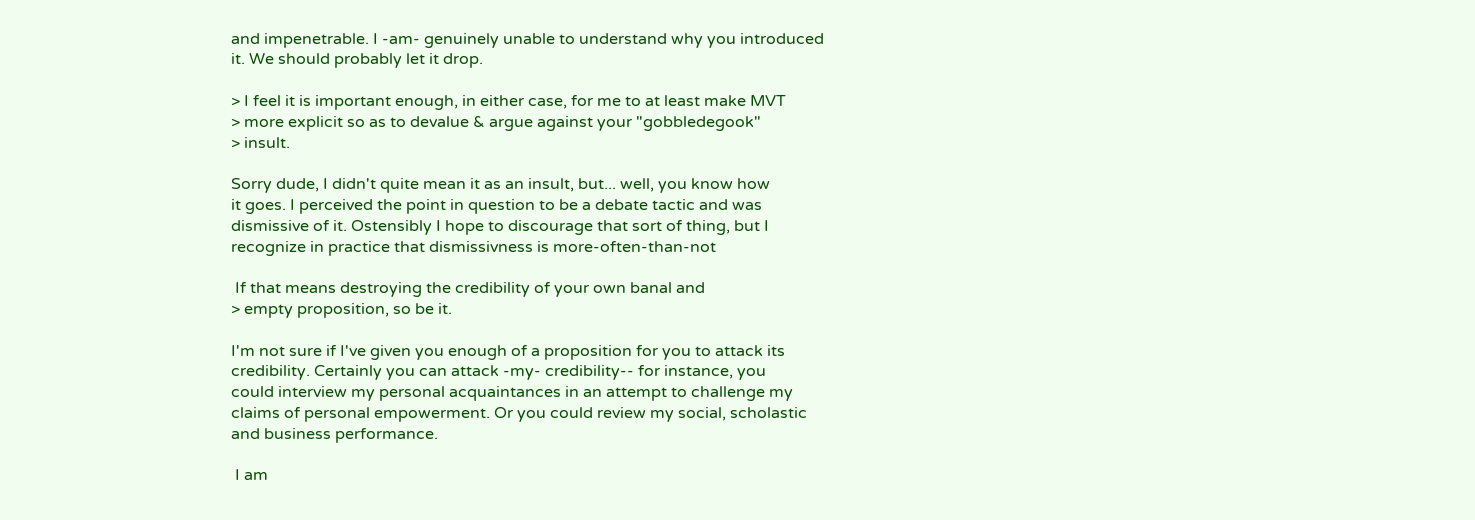and impenetrable. I -am- genuinely unable to understand why you introduced
it. We should probably let it drop.

> I feel it is important enough, in either case, for me to at least make MVT
> more explicit so as to devalue & argue against your "gobbledegook"
> insult.

Sorry dude, I didn't quite mean it as an insult, but... well, you know how
it goes. I perceived the point in question to be a debate tactic and was
dismissive of it. Ostensibly I hope to discourage that sort of thing, but I
recognize in practice that dismissivness is more-often-than-not

 If that means destroying the credibility of your own banal and
> empty proposition, so be it.

I'm not sure if I've given you enough of a proposition for you to attack its
credibility. Certainly you can attack -my- credibility-- for instance, you
could interview my personal acquaintances in an attempt to challenge my
claims of personal empowerment. Or you could review my social, scholastic
and business performance.

 I am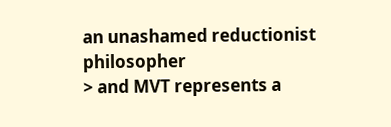an unashamed reductionist philosopher
> and MVT represents a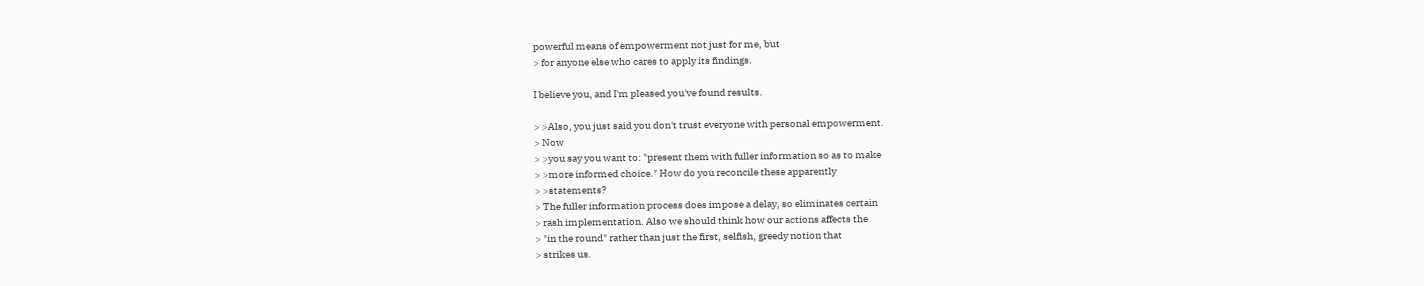powerful means of empowerment not just for me, but
> for anyone else who cares to apply its findings.

I believe you, and I'm pleased you've found results.

> >Also, you just said you don't trust everyone with personal empowerment.
> Now
> >you say you want to: "present them with fuller information so as to make
> >more informed choice." How do you reconcile these apparently
> >statements?
> The fuller information process does impose a delay, so eliminates certain
> rash implementation. Also we should think how our actions affects the
> "in the round" rather than just the first, selfish, greedy notion that
> strikes us.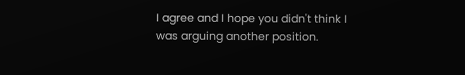I agree and I hope you didn't think I was arguing another position.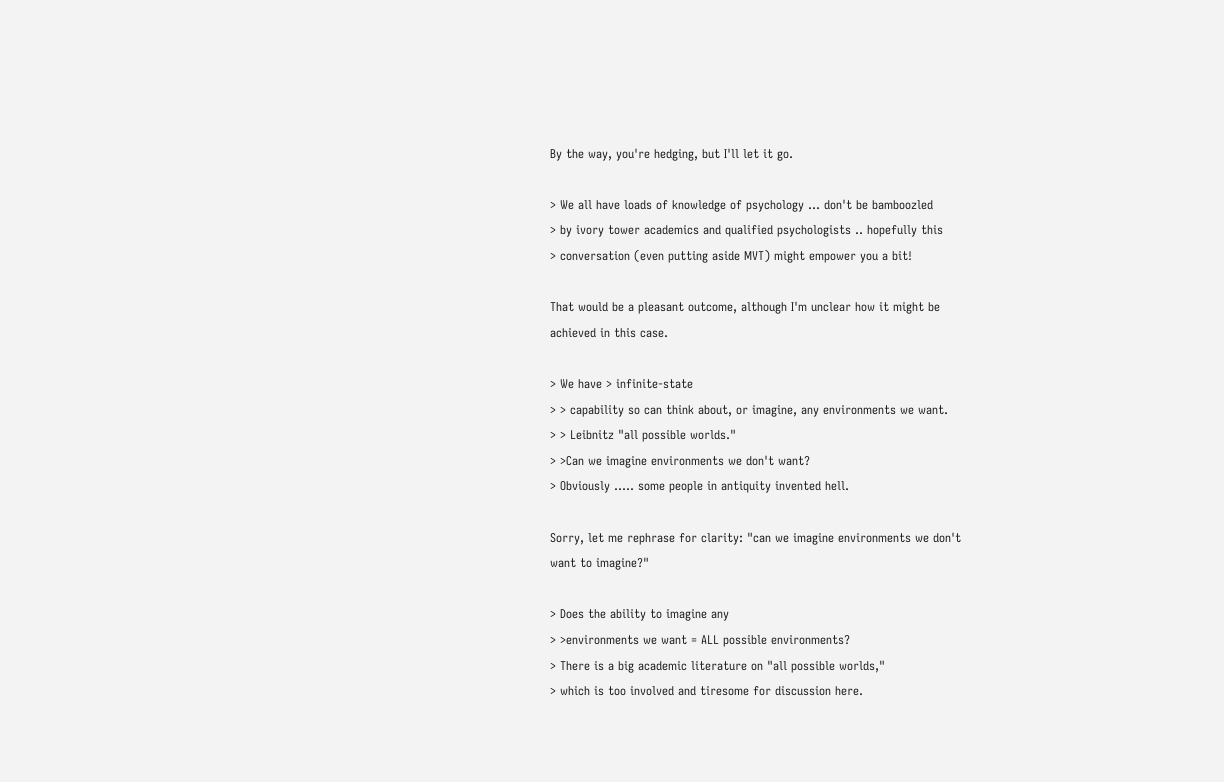By the way, you're hedging, but I'll let it go.

> We all have loads of knowledge of psychology ... don't be bamboozled
> by ivory tower academics and qualified psychologists .. hopefully this
> conversation (even putting aside MVT) might empower you a bit!

That would be a pleasant outcome, although I'm unclear how it might be
achieved in this case.

> We have > infinite-state
> > capability so can think about, or imagine, any environments we want.
> > Leibnitz "all possible worlds."
> >Can we imagine environments we don't want?
> Obviously ..... some people in antiquity invented hell.

Sorry, let me rephrase for clarity: "can we imagine environments we don't
want to imagine?"

> Does the ability to imagine any
> >environments we want = ALL possible environments?
> There is a big academic literature on "all possible worlds,"
> which is too involved and tiresome for discussion here.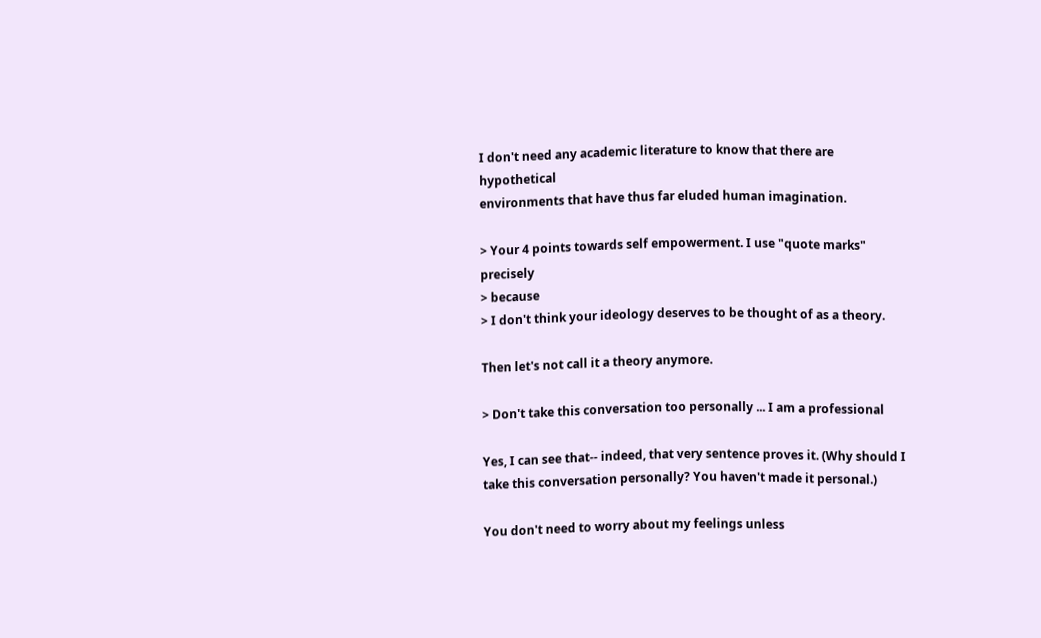I don't need any academic literature to know that there are hypothetical
environments that have thus far eluded human imagination.

> Your 4 points towards self empowerment. I use "quote marks" precisely
> because
> I don't think your ideology deserves to be thought of as a theory.

Then let's not call it a theory anymore.

> Don't take this conversation too personally ... I am a professional

Yes, I can see that-- indeed, that very sentence proves it. (Why should I
take this conversation personally? You haven't made it personal.)

You don't need to worry about my feelings unless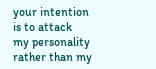your intention is to attack
my personality rather than my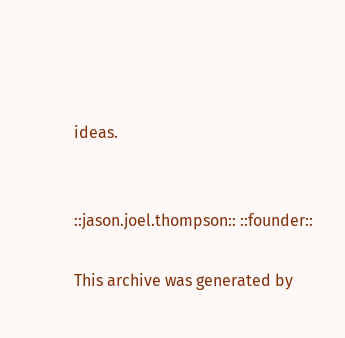ideas.


::jason.joel.thompson:: ::founder::

This archive was generated by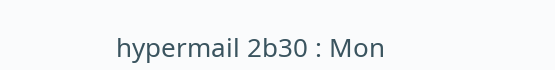hypermail 2b30 : Mon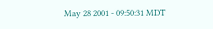May 28 2001 - 09:50:31 MDT